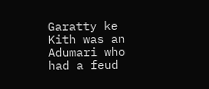Garatty ke Kith was an Adumari who had a feud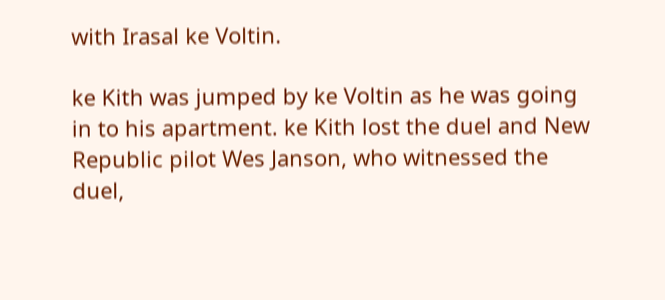with Irasal ke Voltin.

ke Kith was jumped by ke Voltin as he was going in to his apartment. ke Kith lost the duel and New Republic pilot Wes Janson, who witnessed the duel,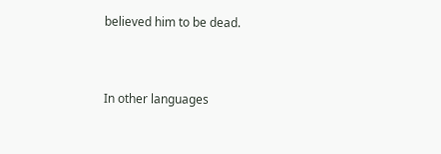believed him to be dead.


In other languages